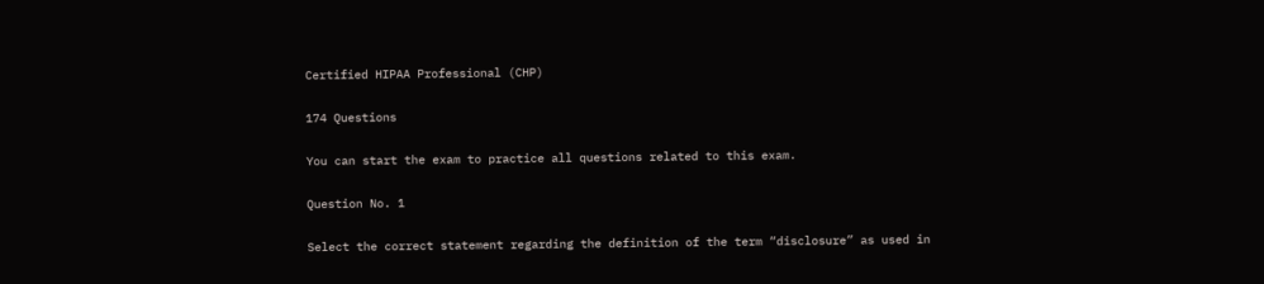Certified HIPAA Professional (CHP)

174 Questions

You can start the exam to practice all questions related to this exam.

Question No. 1

Select the correct statement regarding the definition of the term “disclosure” as used in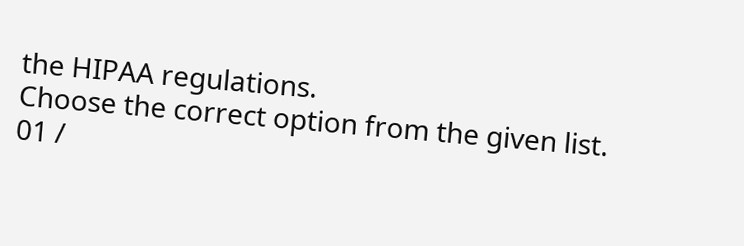the HIPAA regulations.
Choose the correct option from the given list.
01 /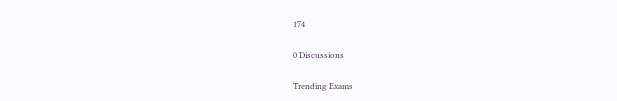174

0 Discussions

Trending Exams